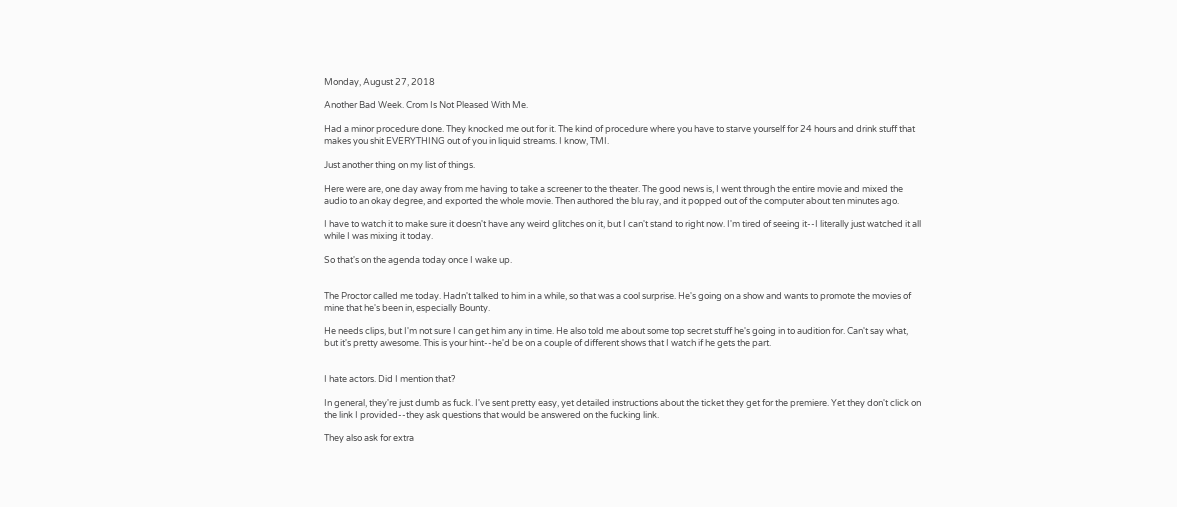Monday, August 27, 2018

Another Bad Week. Crom Is Not Pleased With Me.

Had a minor procedure done. They knocked me out for it. The kind of procedure where you have to starve yourself for 24 hours and drink stuff that makes you shit EVERYTHING out of you in liquid streams. I know, TMI.

Just another thing on my list of things.

Here were are, one day away from me having to take a screener to the theater. The good news is, I went through the entire movie and mixed the audio to an okay degree, and exported the whole movie. Then authored the blu ray, and it popped out of the computer about ten minutes ago.

I have to watch it to make sure it doesn't have any weird glitches on it, but I can't stand to right now. I'm tired of seeing it--I literally just watched it all while I was mixing it today.

So that's on the agenda today once I wake up.


The Proctor called me today. Hadn't talked to him in a while, so that was a cool surprise. He's going on a show and wants to promote the movies of mine that he's been in, especially Bounty.

He needs clips, but I'm not sure I can get him any in time. He also told me about some top secret stuff he's going in to audition for. Can't say what, but it's pretty awesome. This is your hint--he'd be on a couple of different shows that I watch if he gets the part.


I hate actors. Did I mention that?

In general, they're just dumb as fuck. I've sent pretty easy, yet detailed instructions about the ticket they get for the premiere. Yet they don't click on the link I provided--they ask questions that would be answered on the fucking link.

They also ask for extra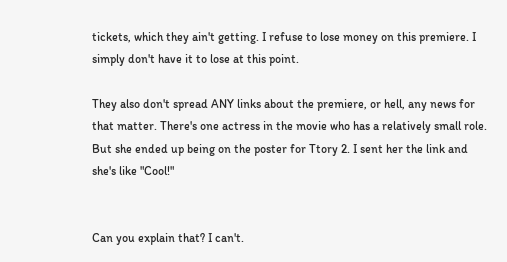tickets, which they ain't getting. I refuse to lose money on this premiere. I simply don't have it to lose at this point.

They also don't spread ANY links about the premiere, or hell, any news for that matter. There's one actress in the movie who has a relatively small role. But she ended up being on the poster for Ttory 2. I sent her the link and she's like "Cool!"


Can you explain that? I can't.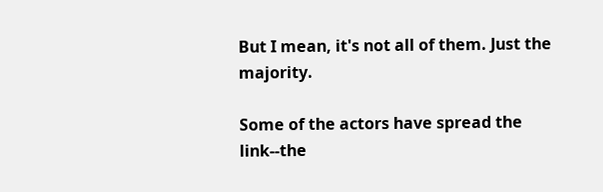But I mean, it's not all of them. Just the majority.

Some of the actors have spread the link--the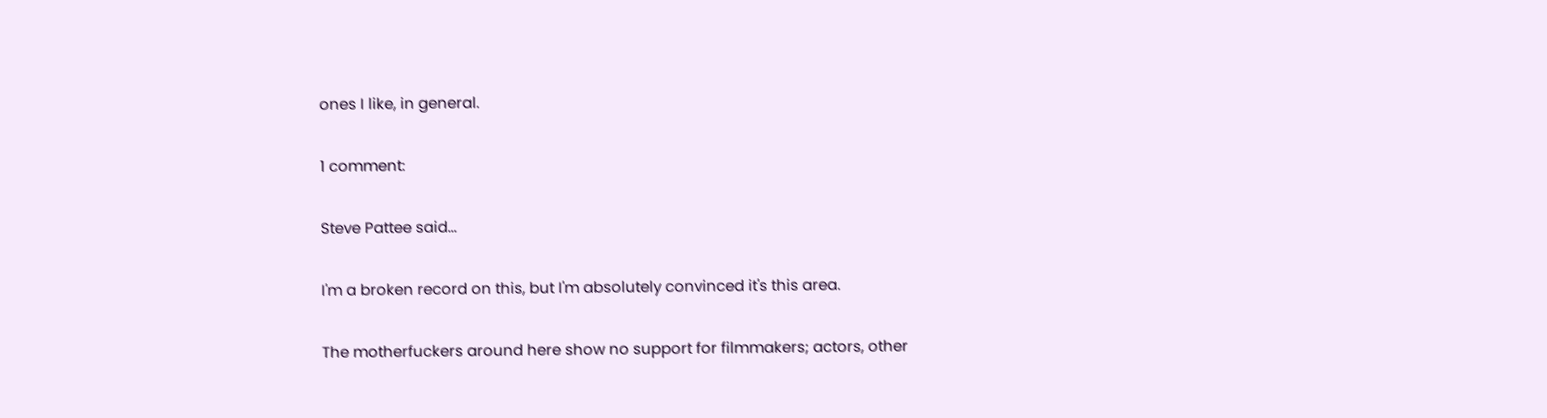ones I like, in general.

1 comment:

Steve Pattee said...

I'm a broken record on this, but I'm absolutely convinced it's this area.

The motherfuckers around here show no support for filmmakers; actors, other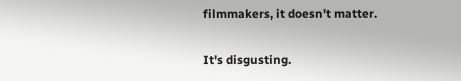filmmakers, it doesn't matter.

It's disgusting.